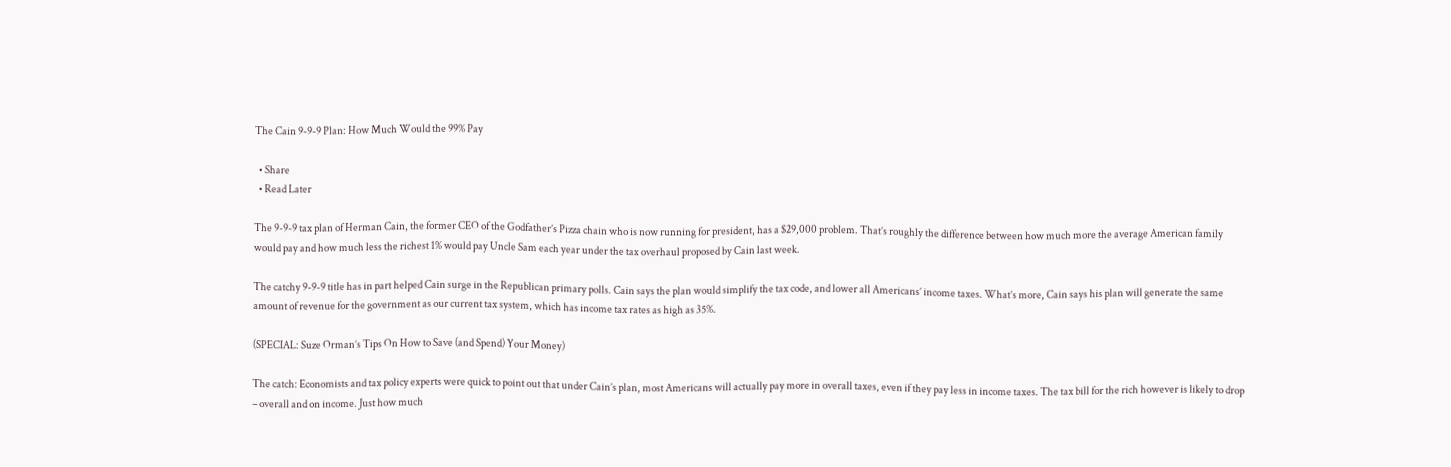The Cain 9-9-9 Plan: How Much Would the 99% Pay

  • Share
  • Read Later

The 9-9-9 tax plan of Herman Cain, the former CEO of the Godfather’s Pizza chain who is now running for president, has a $29,000 problem. That’s roughly the difference between how much more the average American family would pay and how much less the richest 1% would pay Uncle Sam each year under the tax overhaul proposed by Cain last week.

The catchy 9-9-9 title has in part helped Cain surge in the Republican primary polls. Cain says the plan would simplify the tax code, and lower all Americans’ income taxes. What’s more, Cain says his plan will generate the same amount of revenue for the government as our current tax system, which has income tax rates as high as 35%.

(SPECIAL: Suze Orman’s Tips On How to Save (and Spend) Your Money)

The catch: Economists and tax policy experts were quick to point out that under Cain’s plan, most Americans will actually pay more in overall taxes, even if they pay less in income taxes. The tax bill for the rich however is likely to drop – overall and on income. Just how much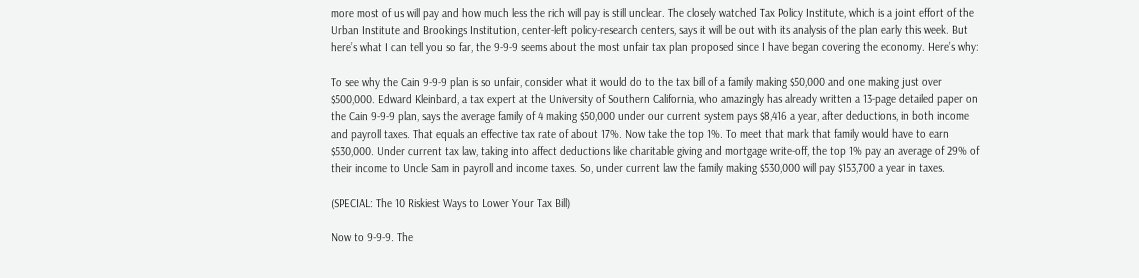more most of us will pay and how much less the rich will pay is still unclear. The closely watched Tax Policy Institute, which is a joint effort of the Urban Institute and Brookings Institution, center-left policy-research centers, says it will be out with its analysis of the plan early this week. But here’s what I can tell you so far, the 9-9-9 seems about the most unfair tax plan proposed since I have began covering the economy. Here’s why:

To see why the Cain 9-9-9 plan is so unfair, consider what it would do to the tax bill of a family making $50,000 and one making just over $500,000. Edward Kleinbard, a tax expert at the University of Southern California, who amazingly has already written a 13-page detailed paper on the Cain 9-9-9 plan, says the average family of 4 making $50,000 under our current system pays $8,416 a year, after deductions, in both income and payroll taxes. That equals an effective tax rate of about 17%. Now take the top 1%. To meet that mark that family would have to earn $530,000. Under current tax law, taking into affect deductions like charitable giving and mortgage write-off, the top 1% pay an average of 29% of their income to Uncle Sam in payroll and income taxes. So, under current law the family making $530,000 will pay $153,700 a year in taxes.

(SPECIAL: The 10 Riskiest Ways to Lower Your Tax Bill)

Now to 9-9-9. The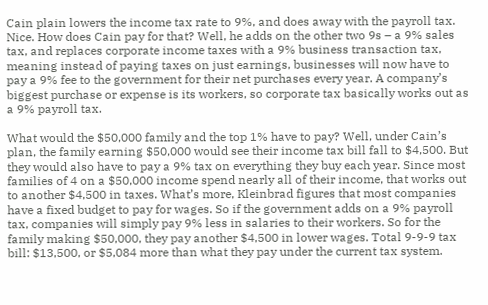Cain plain lowers the income tax rate to 9%, and does away with the payroll tax. Nice. How does Cain pay for that? Well, he adds on the other two 9s – a 9% sales tax, and replaces corporate income taxes with a 9% business transaction tax, meaning instead of paying taxes on just earnings, businesses will now have to pay a 9% fee to the government for their net purchases every year. A company’s biggest purchase or expense is its workers, so corporate tax basically works out as a 9% payroll tax.

What would the $50,000 family and the top 1% have to pay? Well, under Cain’s plan, the family earning $50,000 would see their income tax bill fall to $4,500. But they would also have to pay a 9% tax on everything they buy each year. Since most families of 4 on a $50,000 income spend nearly all of their income, that works out to another $4,500 in taxes. What’s more, Kleinbrad figures that most companies have a fixed budget to pay for wages. So if the government adds on a 9% payroll tax, companies will simply pay 9% less in salaries to their workers. So for the family making $50,000, they pay another $4,500 in lower wages. Total 9-9-9 tax bill: $13,500, or $5,084 more than what they pay under the current tax system.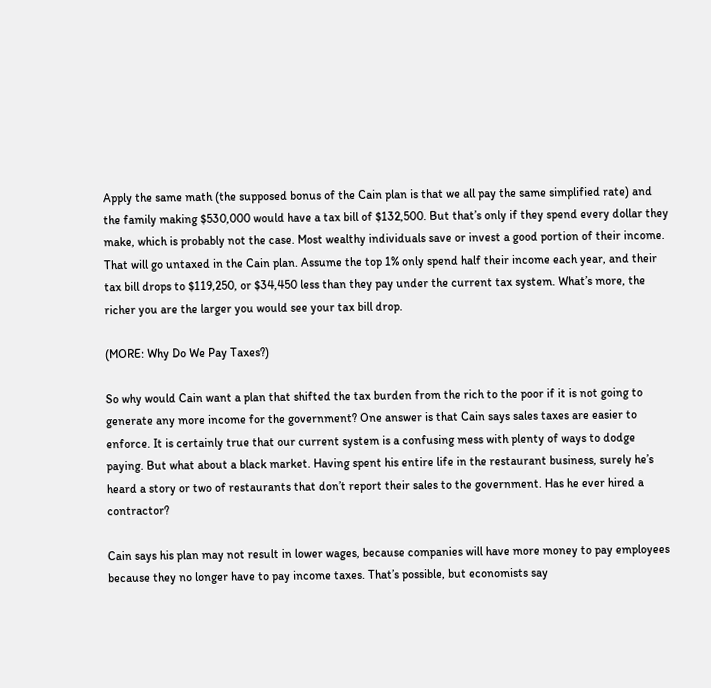Apply the same math (the supposed bonus of the Cain plan is that we all pay the same simplified rate) and the family making $530,000 would have a tax bill of $132,500. But that’s only if they spend every dollar they make, which is probably not the case. Most wealthy individuals save or invest a good portion of their income. That will go untaxed in the Cain plan. Assume the top 1% only spend half their income each year, and their tax bill drops to $119,250, or $34,450 less than they pay under the current tax system. What’s more, the richer you are the larger you would see your tax bill drop.

(MORE: Why Do We Pay Taxes?)

So why would Cain want a plan that shifted the tax burden from the rich to the poor if it is not going to generate any more income for the government? One answer is that Cain says sales taxes are easier to enforce. It is certainly true that our current system is a confusing mess with plenty of ways to dodge paying. But what about a black market. Having spent his entire life in the restaurant business, surely he’s heard a story or two of restaurants that don’t report their sales to the government. Has he ever hired a contractor?

Cain says his plan may not result in lower wages, because companies will have more money to pay employees because they no longer have to pay income taxes. That’s possible, but economists say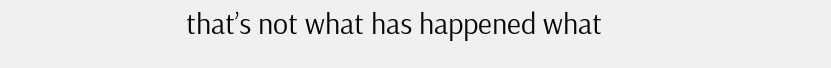that’s not what has happened what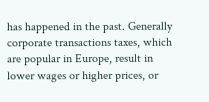has happened in the past. Generally corporate transactions taxes, which are popular in Europe, result in lower wages or higher prices, or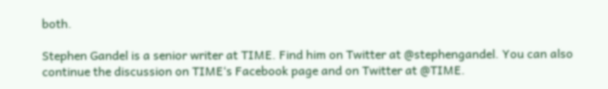both.

Stephen Gandel is a senior writer at TIME. Find him on Twitter at @stephengandel. You can also continue the discussion on TIME‘s Facebook page and on Twitter at @TIME.